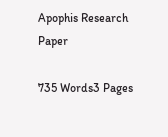Apophis Research Paper

735 Words3 Pages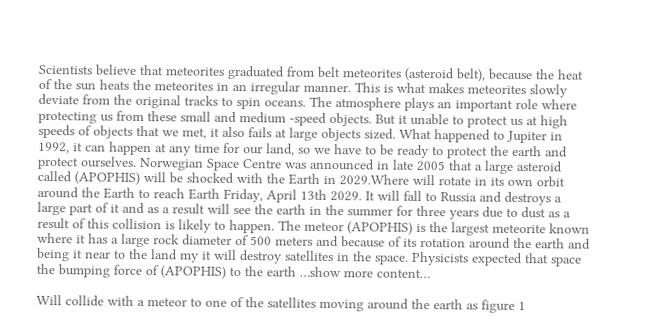Scientists believe that meteorites graduated from belt meteorites (asteroid belt), because the heat of the sun heats the meteorites in an irregular manner. This is what makes meteorites slowly deviate from the original tracks to spin oceans. The atmosphere plays an important role where protecting us from these small and medium -speed objects. But it unable to protect us at high speeds of objects that we met, it also fails at large objects sized. What happened to Jupiter in 1992, it can happen at any time for our land, so we have to be ready to protect the earth and protect ourselves. Norwegian Space Centre was announced in late 2005 that a large asteroid called (APOPHIS) will be shocked with the Earth in 2029.Where will rotate in its own orbit around the Earth to reach Earth Friday, April 13th 2029. It will fall to Russia and destroys a large part of it and as a result will see the earth in the summer for three years due to dust as a result of this collision is likely to happen. The meteor (APOPHIS) is the largest meteorite known where it has a large rock diameter of 500 meters and because of its rotation around the earth and being it near to the land my it will destroy satellites in the space. Physicists expected that space the bumping force of (APOPHIS) to the earth …show more content…

Will collide with a meteor to one of the satellites moving around the earth as figure 1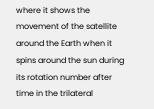where it shows the movement of the satellite around the Earth when it spins around the sun during its rotation number after time in the trilateral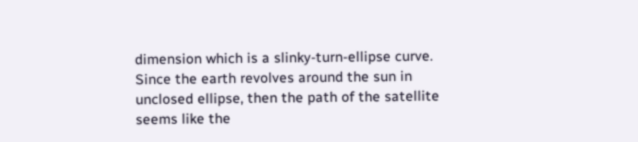dimension which is a slinky-turn-ellipse curve. Since the earth revolves around the sun in unclosed ellipse, then the path of the satellite seems like the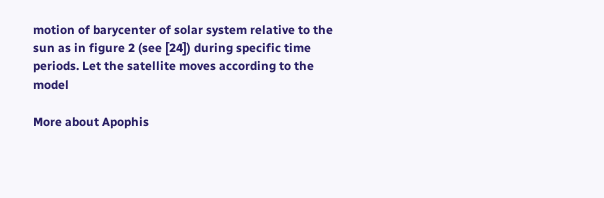motion of barycenter of solar system relative to the sun as in figure 2 (see [24]) during specific time periods. Let the satellite moves according to the model

More about Apophis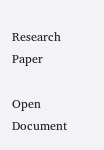Research Paper

Open Document